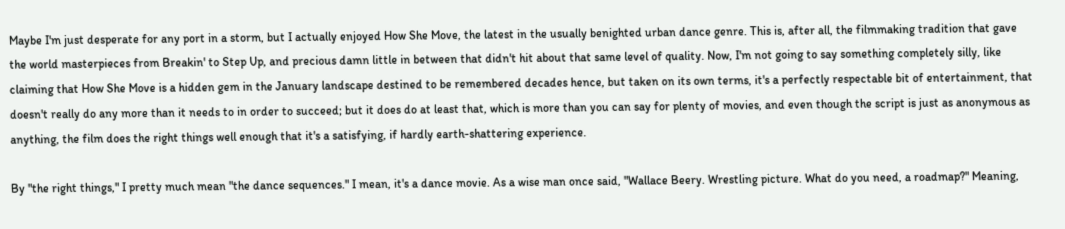Maybe I'm just desperate for any port in a storm, but I actually enjoyed How She Move, the latest in the usually benighted urban dance genre. This is, after all, the filmmaking tradition that gave the world masterpieces from Breakin' to Step Up, and precious damn little in between that didn't hit about that same level of quality. Now, I'm not going to say something completely silly, like claiming that How She Move is a hidden gem in the January landscape destined to be remembered decades hence, but taken on its own terms, it's a perfectly respectable bit of entertainment, that doesn't really do any more than it needs to in order to succeed; but it does do at least that, which is more than you can say for plenty of movies, and even though the script is just as anonymous as anything, the film does the right things well enough that it's a satisfying, if hardly earth-shattering experience.

By "the right things," I pretty much mean "the dance sequences." I mean, it's a dance movie. As a wise man once said, "Wallace Beery. Wrestling picture. What do you need, a roadmap?" Meaning,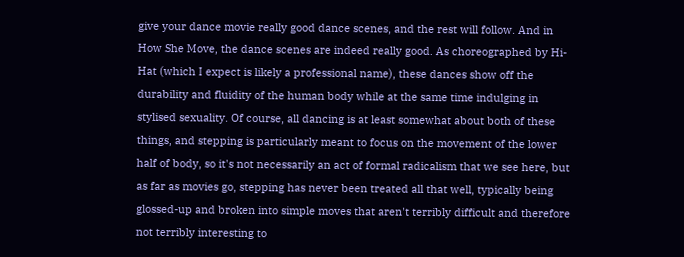give your dance movie really good dance scenes, and the rest will follow. And in How She Move, the dance scenes are indeed really good. As choreographed by Hi-Hat (which I expect is likely a professional name), these dances show off the durability and fluidity of the human body while at the same time indulging in stylised sexuality. Of course, all dancing is at least somewhat about both of these things, and stepping is particularly meant to focus on the movement of the lower half of body, so it's not necessarily an act of formal radicalism that we see here, but as far as movies go, stepping has never been treated all that well, typically being glossed-up and broken into simple moves that aren't terribly difficult and therefore not terribly interesting to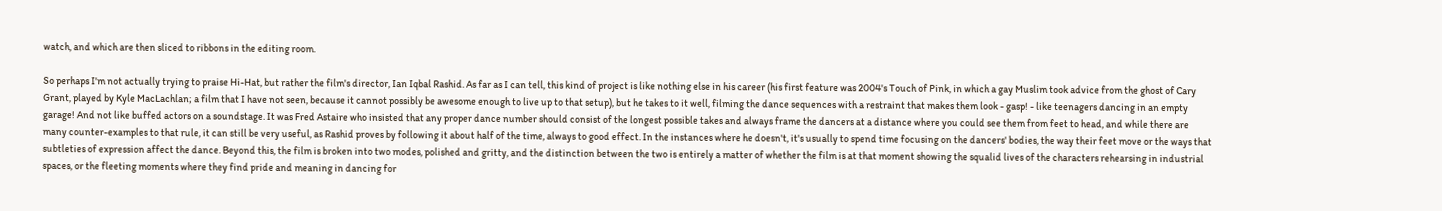watch, and which are then sliced to ribbons in the editing room.

So perhaps I'm not actually trying to praise Hi-Hat, but rather the film's director, Ian Iqbal Rashid. As far as I can tell, this kind of project is like nothing else in his career (his first feature was 2004's Touch of Pink, in which a gay Muslim took advice from the ghost of Cary Grant, played by Kyle MacLachlan; a film that I have not seen, because it cannot possibly be awesome enough to live up to that setup), but he takes to it well, filming the dance sequences with a restraint that makes them look - gasp! - like teenagers dancing in an empty garage! And not like buffed actors on a soundstage. It was Fred Astaire who insisted that any proper dance number should consist of the longest possible takes and always frame the dancers at a distance where you could see them from feet to head, and while there are many counter-examples to that rule, it can still be very useful, as Rashid proves by following it about half of the time, always to good effect. In the instances where he doesn't, it's usually to spend time focusing on the dancers' bodies, the way their feet move or the ways that subtleties of expression affect the dance. Beyond this, the film is broken into two modes, polished and gritty, and the distinction between the two is entirely a matter of whether the film is at that moment showing the squalid lives of the characters rehearsing in industrial spaces, or the fleeting moments where they find pride and meaning in dancing for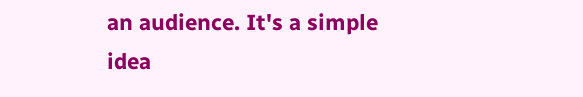an audience. It's a simple idea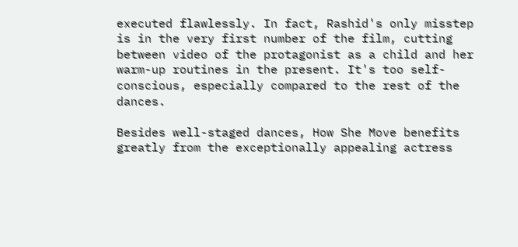executed flawlessly. In fact, Rashid's only misstep is in the very first number of the film, cutting between video of the protagonist as a child and her warm-up routines in the present. It's too self-conscious, especially compared to the rest of the dances.

Besides well-staged dances, How She Move benefits greatly from the exceptionally appealing actress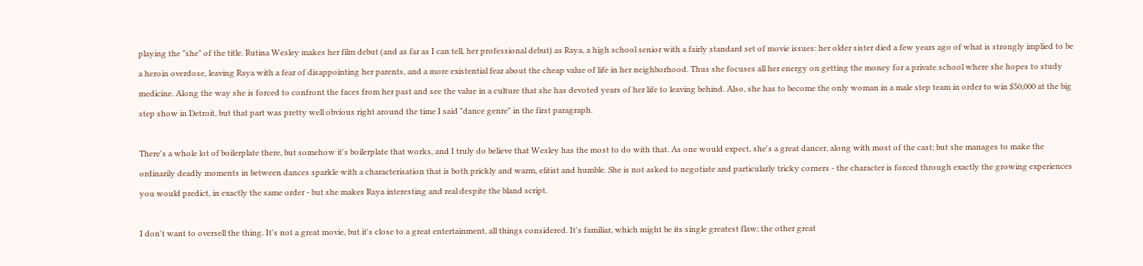playing the "she" of the title. Rutina Wesley makes her film debut (and as far as I can tell, her professional debut) as Raya, a high school senior with a fairly standard set of movie issues: her older sister died a few years ago of what is strongly implied to be a heroin overdose, leaving Raya with a fear of disappointing her parents, and a more existential fear about the cheap value of life in her neighborhood. Thus she focuses all her energy on getting the money for a private school where she hopes to study medicine. Along the way she is forced to confront the faces from her past and see the value in a culture that she has devoted years of her life to leaving behind. Also, she has to become the only woman in a male step team in order to win $50,000 at the big step show in Detroit, but that part was pretty well obvious right around the time I said "dance genre" in the first paragraph.

There's a whole lot of boilerplate there, but somehow it's boilerplate that works, and I truly do believe that Wesley has the most to do with that. As one would expect, she's a great dancer, along with most of the cast; but she manages to make the ordinarily deadly moments in between dances sparkle with a characterisation that is both prickly and warm, elitist and humble. She is not asked to negotiate and particularly tricky corners - the character is forced through exactly the growing experiences you would predict, in exactly the same order - but she makes Raya interesting and real despite the bland script.

I don't want to oversell the thing. It's not a great movie, but it's close to a great entertainment, all things considered. It's familiar, which might be its single greatest flaw; the other great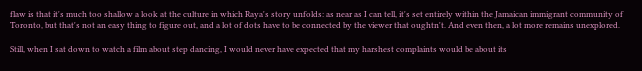flaw is that it's much too shallow a look at the culture in which Raya's story unfolds: as near as I can tell, it's set entirely within the Jamaican immigrant community of Toronto, but that's not an easy thing to figure out, and a lot of dots have to be connected by the viewer that oughtn't. And even then, a lot more remains unexplored.

Still, when I sat down to watch a film about step dancing, I would never have expected that my harshest complaints would be about its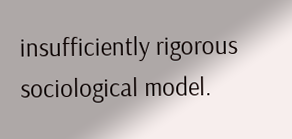insufficiently rigorous sociological model.